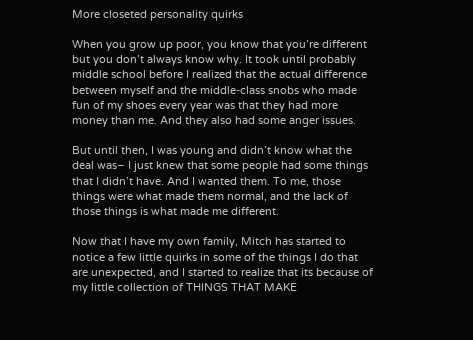More closeted personality quirks

When you grow up poor, you know that you’re different but you don’t always know why. It took until probably middle school before I realized that the actual difference between myself and the middle-class snobs who made fun of my shoes every year was that they had more money than me. And they also had some anger issues.

But until then, I was young and didn’t know what the deal was– I just knew that some people had some things that I didn’t have. And I wanted them. To me, those things were what made them normal, and the lack of those things is what made me different.

Now that I have my own family, Mitch has started to notice a few little quirks in some of the things I do that are unexpected, and I started to realize that its because of my little collection of THINGS THAT MAKE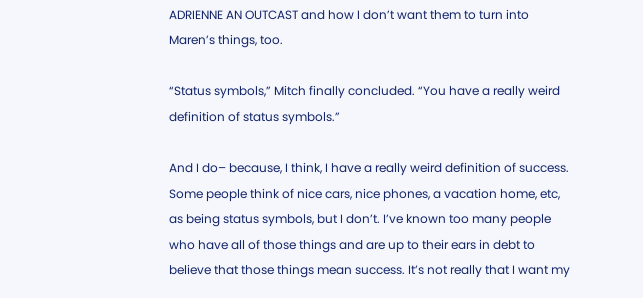ADRIENNE AN OUTCAST and how I don’t want them to turn into Maren’s things, too.

“Status symbols,” Mitch finally concluded. “You have a really weird definition of status symbols.”

And I do– because, I think, I have a really weird definition of success. Some people think of nice cars, nice phones, a vacation home, etc, as being status symbols, but I don’t. I’ve known too many people who have all of those things and are up to their ears in debt to believe that those things mean success. It’s not really that I want my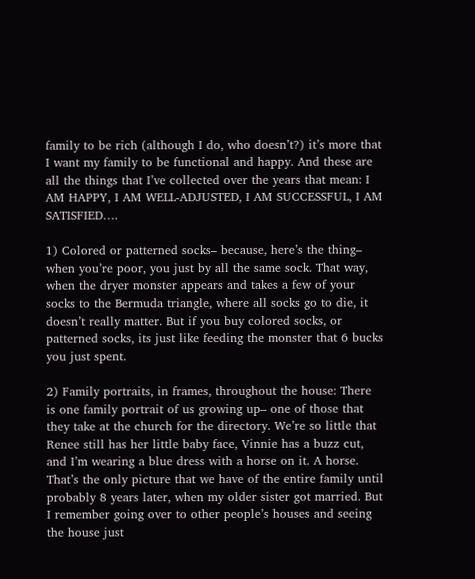family to be rich (although I do, who doesn’t?) it’s more that I want my family to be functional and happy. And these are all the things that I’ve collected over the years that mean: I AM HAPPY, I AM WELL-ADJUSTED, I AM SUCCESSFUL, I AM SATISFIED….

1) Colored or patterned socks– because, here’s the thing– when you’re poor, you just by all the same sock. That way, when the dryer monster appears and takes a few of your socks to the Bermuda triangle, where all socks go to die, it doesn’t really matter. But if you buy colored socks, or patterned socks, its just like feeding the monster that 6 bucks you just spent.

2) Family portraits, in frames, throughout the house: There is one family portrait of us growing up– one of those that they take at the church for the directory. We’re so little that Renee still has her little baby face, Vinnie has a buzz cut, and I’m wearing a blue dress with a horse on it. A horse. That’s the only picture that we have of the entire family until probably 8 years later, when my older sister got married. But I remember going over to other people’s houses and seeing the house just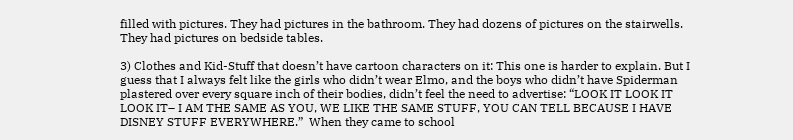filled with pictures. They had pictures in the bathroom. They had dozens of pictures on the stairwells. They had pictures on bedside tables.

3) Clothes and Kid-Stuff that doesn’t have cartoon characters on it: This one is harder to explain. But I guess that I always felt like the girls who didn’t wear Elmo, and the boys who didn’t have Spiderman plastered over every square inch of their bodies, didn’t feel the need to advertise: “LOOK IT LOOK IT LOOK IT– I AM THE SAME AS YOU, WE LIKE THE SAME STUFF, YOU CAN TELL BECAUSE I HAVE DISNEY STUFF EVERYWHERE.”  When they came to school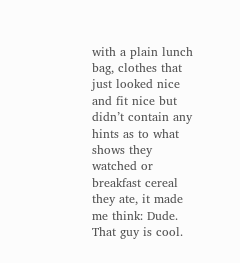with a plain lunch bag, clothes that just looked nice and fit nice but didn’t contain any hints as to what shows they watched or breakfast cereal they ate, it made me think: Dude. That guy is cool.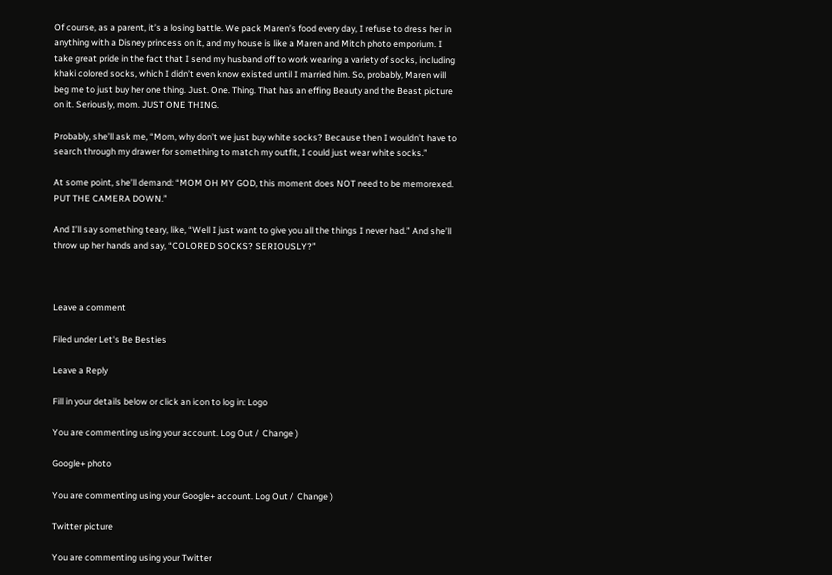Of course, as a parent, it’s a losing battle. We pack Maren’s food every day, I refuse to dress her in anything with a Disney princess on it, and my house is like a Maren and Mitch photo emporium. I take great pride in the fact that I send my husband off to work wearing a variety of socks, including khaki colored socks, which I didn’t even know existed until I married him. So, probably, Maren will beg me to just buy her one thing. Just. One. Thing. That has an effing Beauty and the Beast picture on it. Seriously, mom. JUST ONE THING.

Probably, she’ll ask me, “Mom, why don’t we just buy white socks? Because then I wouldn’t have to search through my drawer for something to match my outfit, I could just wear white socks.”

At some point, she’ll demand: “MOM OH MY GOD, this moment does NOT need to be memorexed. PUT THE CAMERA DOWN.”

And I’ll say something teary, like, “Well I just want to give you all the things I never had.” And she’ll throw up her hands and say, “COLORED SOCKS? SERIOUSLY?”



Leave a comment

Filed under Let's Be Besties

Leave a Reply

Fill in your details below or click an icon to log in: Logo

You are commenting using your account. Log Out /  Change )

Google+ photo

You are commenting using your Google+ account. Log Out /  Change )

Twitter picture

You are commenting using your Twitter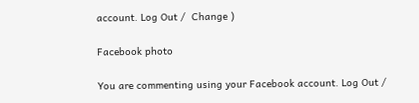account. Log Out /  Change )

Facebook photo

You are commenting using your Facebook account. Log Out /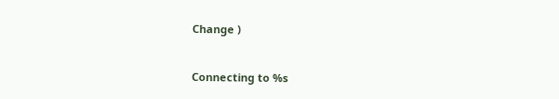Change )


Connecting to %s